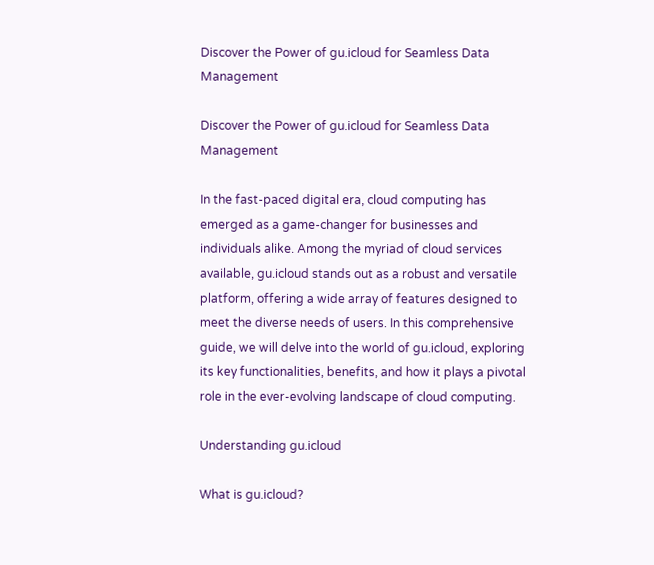Discover the Power of gu.icloud for Seamless Data Management

Discover the Power of gu.icloud for Seamless Data Management

In the fast-paced digital era, cloud computing has emerged as a game-changer for businesses and individuals alike. Among the myriad of cloud services available, gu.icloud stands out as a robust and versatile platform, offering a wide array of features designed to meet the diverse needs of users. In this comprehensive guide, we will delve into the world of gu.icloud, exploring its key functionalities, benefits, and how it plays a pivotal role in the ever-evolving landscape of cloud computing.

Understanding gu.icloud

What is gu.icloud?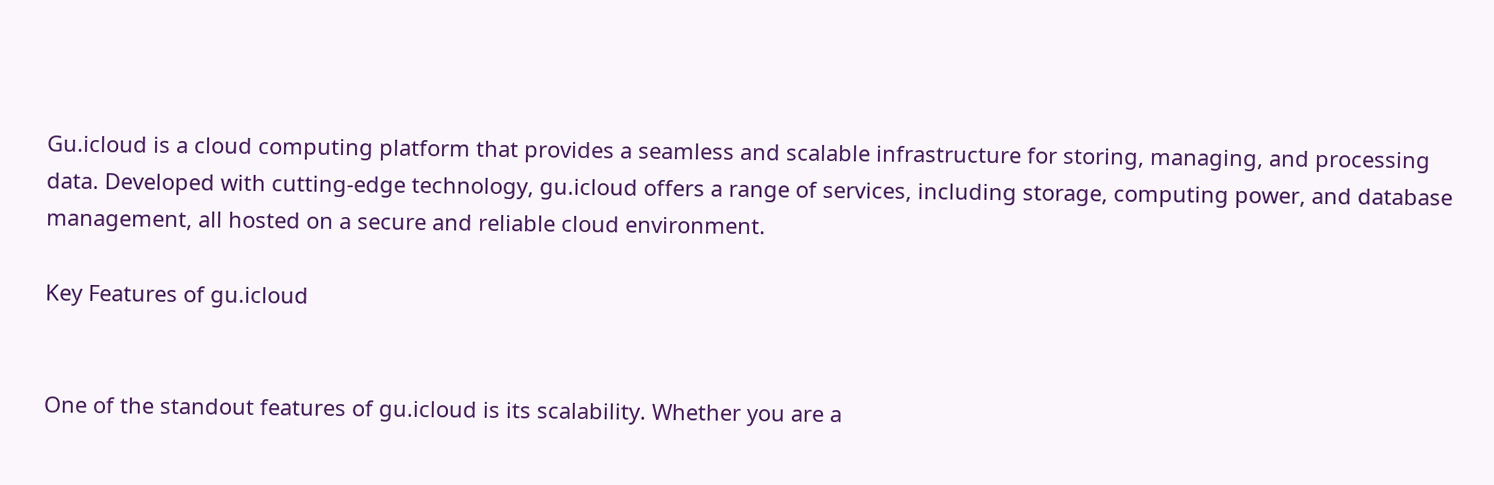Gu.icloud is a cloud computing platform that provides a seamless and scalable infrastructure for storing, managing, and processing data. Developed with cutting-edge technology, gu.icloud offers a range of services, including storage, computing power, and database management, all hosted on a secure and reliable cloud environment.

Key Features of gu.icloud


One of the standout features of gu.icloud is its scalability. Whether you are a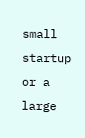small startup or a large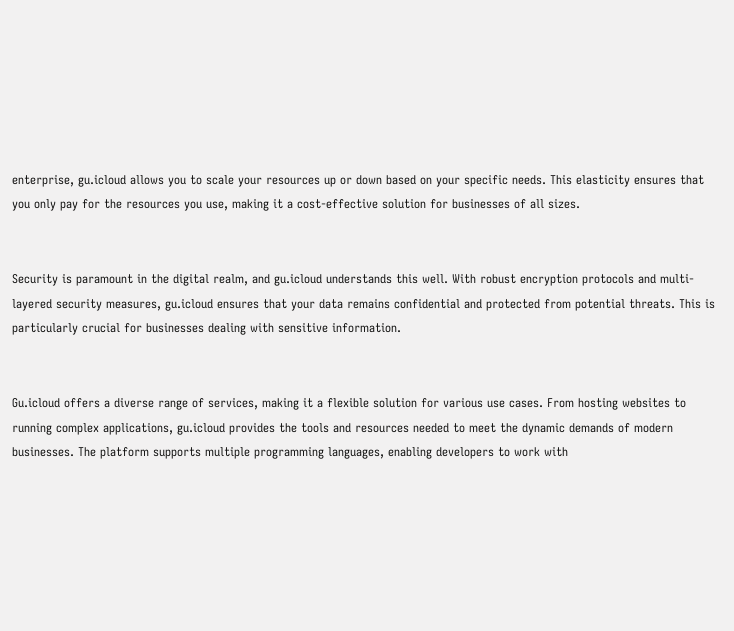enterprise, gu.icloud allows you to scale your resources up or down based on your specific needs. This elasticity ensures that you only pay for the resources you use, making it a cost-effective solution for businesses of all sizes.


Security is paramount in the digital realm, and gu.icloud understands this well. With robust encryption protocols and multi-layered security measures, gu.icloud ensures that your data remains confidential and protected from potential threats. This is particularly crucial for businesses dealing with sensitive information.


Gu.icloud offers a diverse range of services, making it a flexible solution for various use cases. From hosting websites to running complex applications, gu.icloud provides the tools and resources needed to meet the dynamic demands of modern businesses. The platform supports multiple programming languages, enabling developers to work with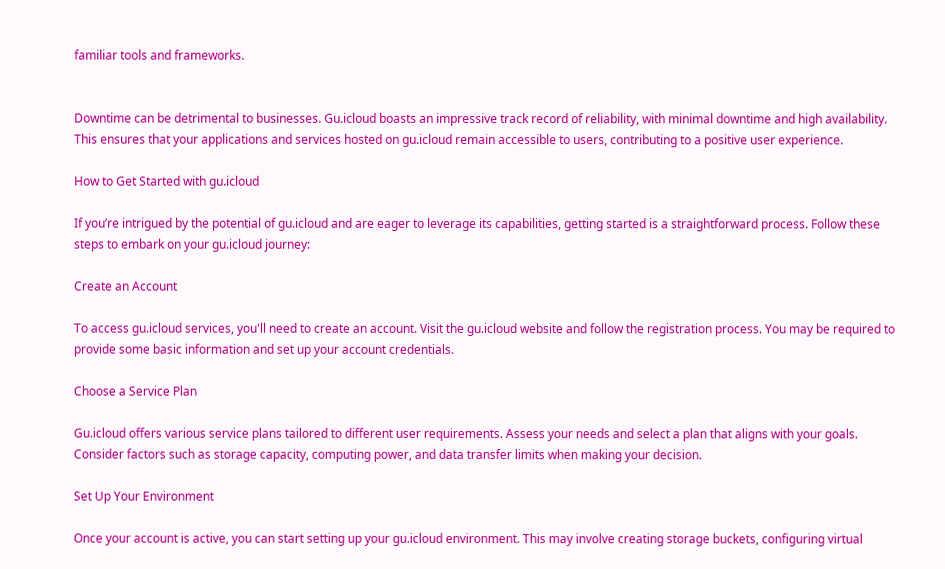familiar tools and frameworks.


Downtime can be detrimental to businesses. Gu.icloud boasts an impressive track record of reliability, with minimal downtime and high availability. This ensures that your applications and services hosted on gu.icloud remain accessible to users, contributing to a positive user experience.

How to Get Started with gu.icloud

If you’re intrigued by the potential of gu.icloud and are eager to leverage its capabilities, getting started is a straightforward process. Follow these steps to embark on your gu.icloud journey:

Create an Account

To access gu.icloud services, you'll need to create an account. Visit the gu.icloud website and follow the registration process. You may be required to provide some basic information and set up your account credentials.

Choose a Service Plan

Gu.icloud offers various service plans tailored to different user requirements. Assess your needs and select a plan that aligns with your goals. Consider factors such as storage capacity, computing power, and data transfer limits when making your decision.

Set Up Your Environment

Once your account is active, you can start setting up your gu.icloud environment. This may involve creating storage buckets, configuring virtual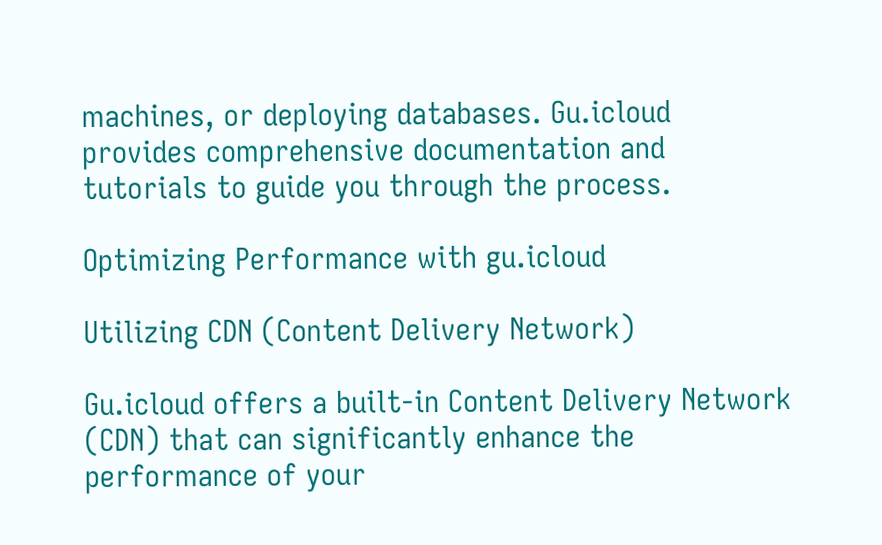machines, or deploying databases. Gu.icloud provides comprehensive documentation and tutorials to guide you through the process.

Optimizing Performance with gu.icloud

Utilizing CDN (Content Delivery Network)

Gu.icloud offers a built-in Content Delivery Network (CDN) that can significantly enhance the performance of your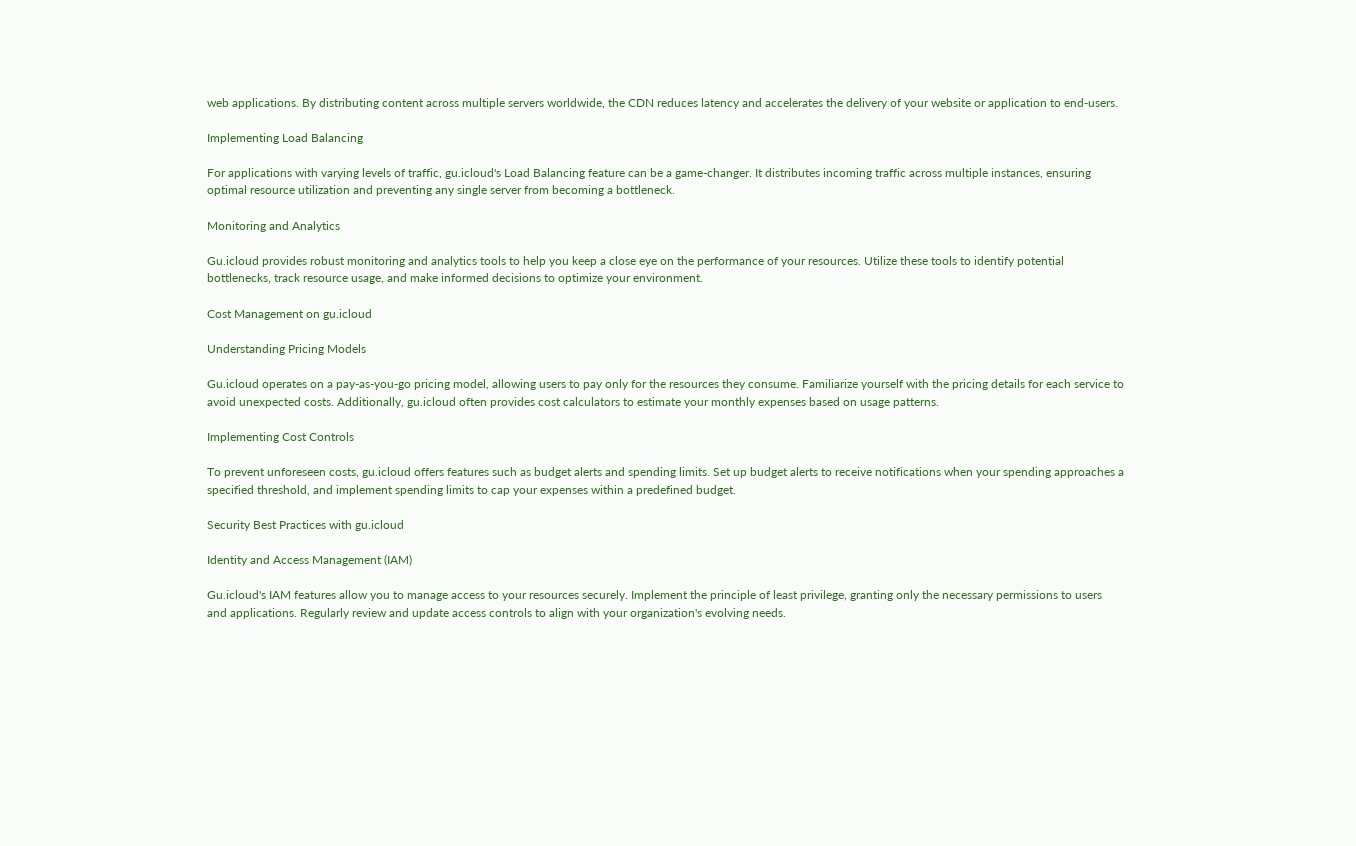web applications. By distributing content across multiple servers worldwide, the CDN reduces latency and accelerates the delivery of your website or application to end-users.

Implementing Load Balancing

For applications with varying levels of traffic, gu.icloud's Load Balancing feature can be a game-changer. It distributes incoming traffic across multiple instances, ensuring optimal resource utilization and preventing any single server from becoming a bottleneck.

Monitoring and Analytics

Gu.icloud provides robust monitoring and analytics tools to help you keep a close eye on the performance of your resources. Utilize these tools to identify potential bottlenecks, track resource usage, and make informed decisions to optimize your environment.

Cost Management on gu.icloud

Understanding Pricing Models

Gu.icloud operates on a pay-as-you-go pricing model, allowing users to pay only for the resources they consume. Familiarize yourself with the pricing details for each service to avoid unexpected costs. Additionally, gu.icloud often provides cost calculators to estimate your monthly expenses based on usage patterns.

Implementing Cost Controls

To prevent unforeseen costs, gu.icloud offers features such as budget alerts and spending limits. Set up budget alerts to receive notifications when your spending approaches a specified threshold, and implement spending limits to cap your expenses within a predefined budget.

Security Best Practices with gu.icloud

Identity and Access Management (IAM)

Gu.icloud's IAM features allow you to manage access to your resources securely. Implement the principle of least privilege, granting only the necessary permissions to users and applications. Regularly review and update access controls to align with your organization's evolving needs.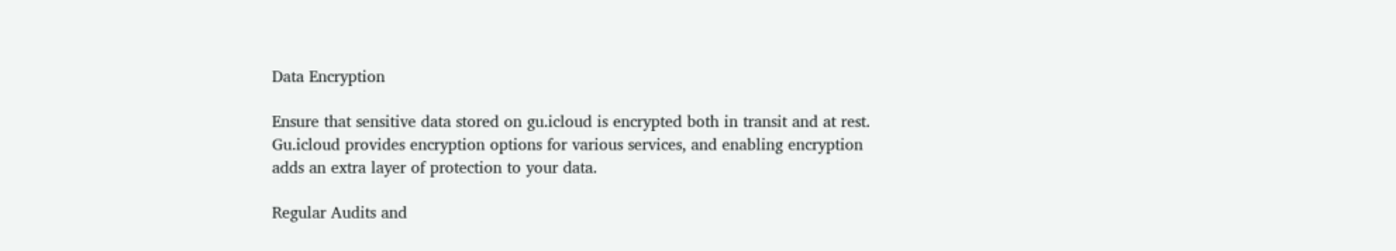Data Encryption

Ensure that sensitive data stored on gu.icloud is encrypted both in transit and at rest. Gu.icloud provides encryption options for various services, and enabling encryption adds an extra layer of protection to your data.

Regular Audits and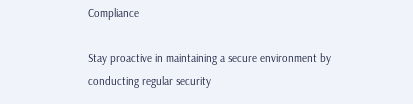Compliance

Stay proactive in maintaining a secure environment by conducting regular security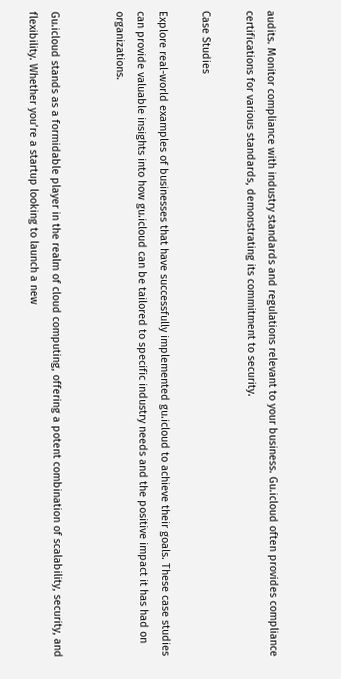audits. Monitor compliance with industry standards and regulations relevant to your business. Gu.icloud often provides compliance certifications for various standards, demonstrating its commitment to security.

Case Studies

Explore real-world examples of businesses that have successfully implemented gu.icloud to achieve their goals. These case studies can provide valuable insights into how gu.icloud can be tailored to specific industry needs and the positive impact it has had on organizations.


Gu.icloud stands as a formidable player in the realm of cloud computing, offering a potent combination of scalability, security, and flexibility. Whether you’re a startup looking to launch a new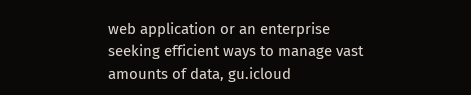web application or an enterprise seeking efficient ways to manage vast amounts of data, gu.icloud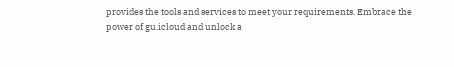provides the tools and services to meet your requirements. Embrace the power of gu.icloud and unlock a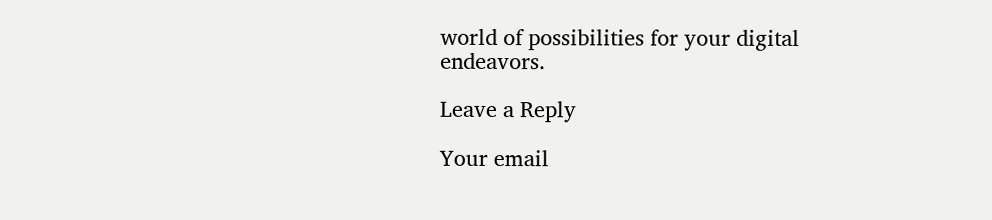world of possibilities for your digital endeavors.

Leave a Reply

Your email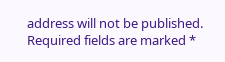address will not be published. Required fields are marked *